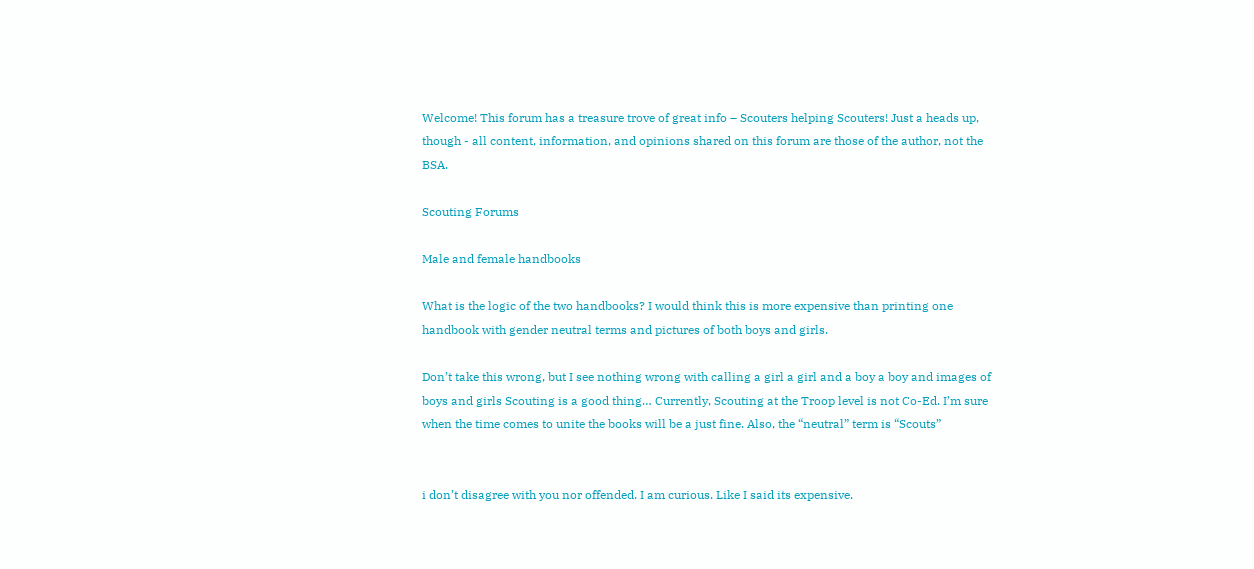Welcome! This forum has a treasure trove of great info – Scouters helping Scouters! Just a heads up, though - all content, information, and opinions shared on this forum are those of the author, not the BSA.

Scouting Forums

Male and female handbooks

What is the logic of the two handbooks? I would think this is more expensive than printing one handbook with gender neutral terms and pictures of both boys and girls.

Don’t take this wrong, but I see nothing wrong with calling a girl a girl and a boy a boy and images of boys and girls Scouting is a good thing… Currently, Scouting at the Troop level is not Co-Ed. I’m sure when the time comes to unite the books will be a just fine. Also, the “neutral” term is “Scouts”


i don’t disagree with you nor offended. I am curious. Like I said its expensive.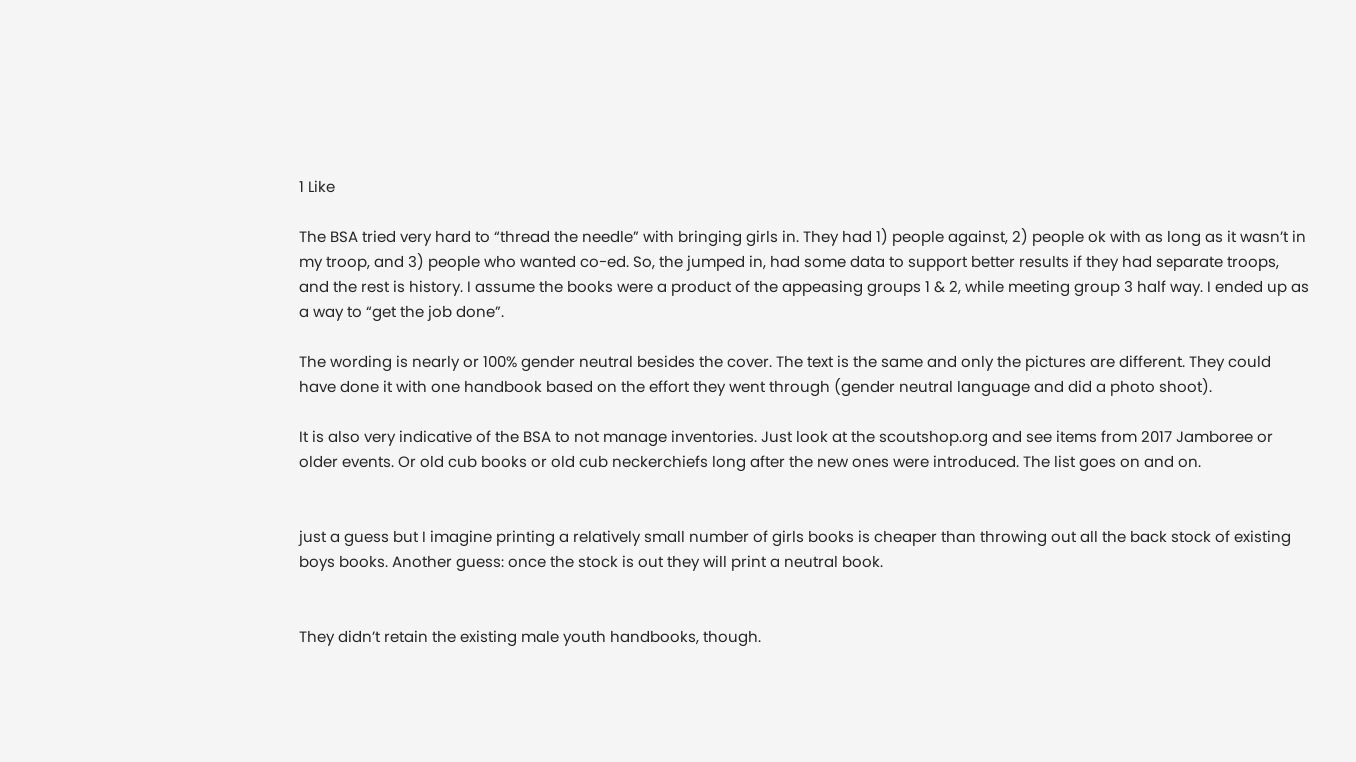1 Like

The BSA tried very hard to “thread the needle” with bringing girls in. They had 1) people against, 2) people ok with as long as it wasn’t in my troop, and 3) people who wanted co-ed. So, the jumped in, had some data to support better results if they had separate troops, and the rest is history. I assume the books were a product of the appeasing groups 1 & 2, while meeting group 3 half way. I ended up as a way to “get the job done”.

The wording is nearly or 100% gender neutral besides the cover. The text is the same and only the pictures are different. They could have done it with one handbook based on the effort they went through (gender neutral language and did a photo shoot).

It is also very indicative of the BSA to not manage inventories. Just look at the scoutshop.org and see items from 2017 Jamboree or older events. Or old cub books or old cub neckerchiefs long after the new ones were introduced. The list goes on and on.


just a guess but I imagine printing a relatively small number of girls books is cheaper than throwing out all the back stock of existing boys books. Another guess: once the stock is out they will print a neutral book.


They didn’t retain the existing male youth handbooks, though.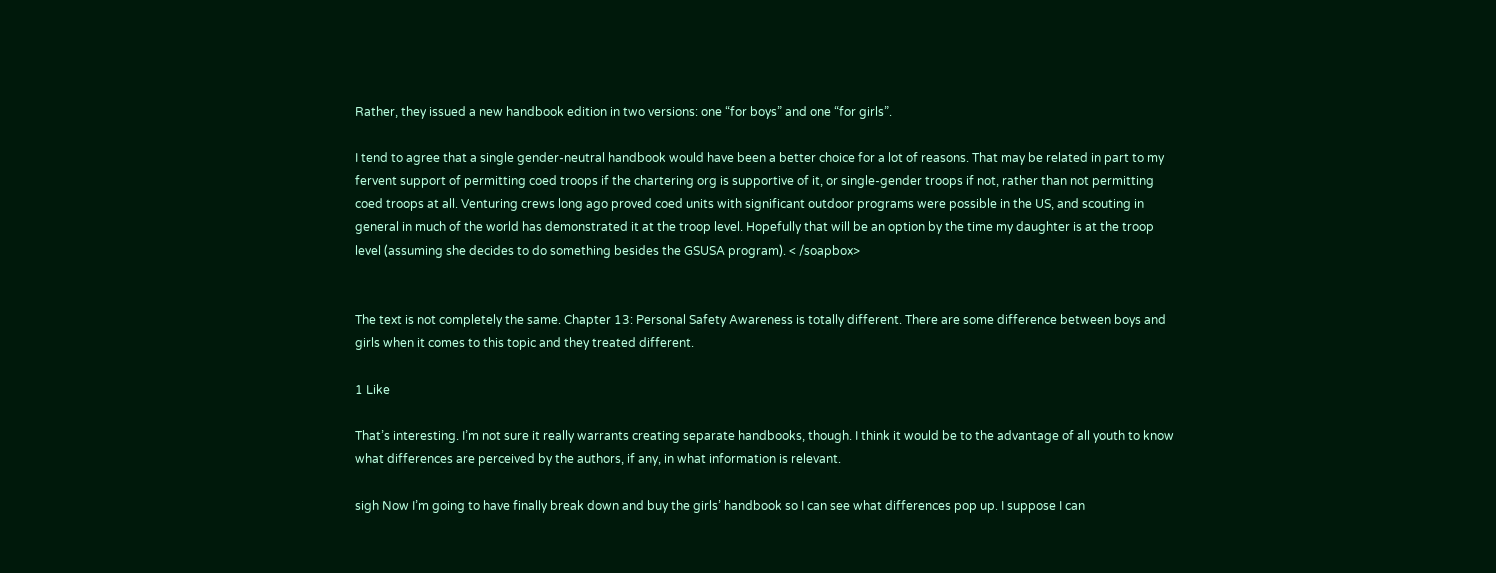Rather, they issued a new handbook edition in two versions: one “for boys” and one “for girls”.

I tend to agree that a single gender-neutral handbook would have been a better choice for a lot of reasons. That may be related in part to my fervent support of permitting coed troops if the chartering org is supportive of it, or single-gender troops if not, rather than not permitting coed troops at all. Venturing crews long ago proved coed units with significant outdoor programs were possible in the US, and scouting in general in much of the world has demonstrated it at the troop level. Hopefully that will be an option by the time my daughter is at the troop level (assuming she decides to do something besides the GSUSA program). < /soapbox>


The text is not completely the same. Chapter 13: Personal Safety Awareness is totally different. There are some difference between boys and girls when it comes to this topic and they treated different.

1 Like

That’s interesting. I’m not sure it really warrants creating separate handbooks, though. I think it would be to the advantage of all youth to know what differences are perceived by the authors, if any, in what information is relevant.

sigh Now I’m going to have finally break down and buy the girls’ handbook so I can see what differences pop up. I suppose I can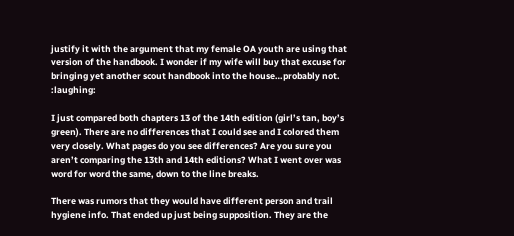justify it with the argument that my female OA youth are using that version of the handbook. I wonder if my wife will buy that excuse for bringing yet another scout handbook into the house…probably not. :laughing:

I just compared both chapters 13 of the 14th edition (girl’s tan, boy’s green). There are no differences that I could see and I colored them very closely. What pages do you see differences? Are you sure you aren’t comparing the 13th and 14th editions? What I went over was word for word the same, down to the line breaks.

There was rumors that they would have different person and trail hygiene info. That ended up just being supposition. They are the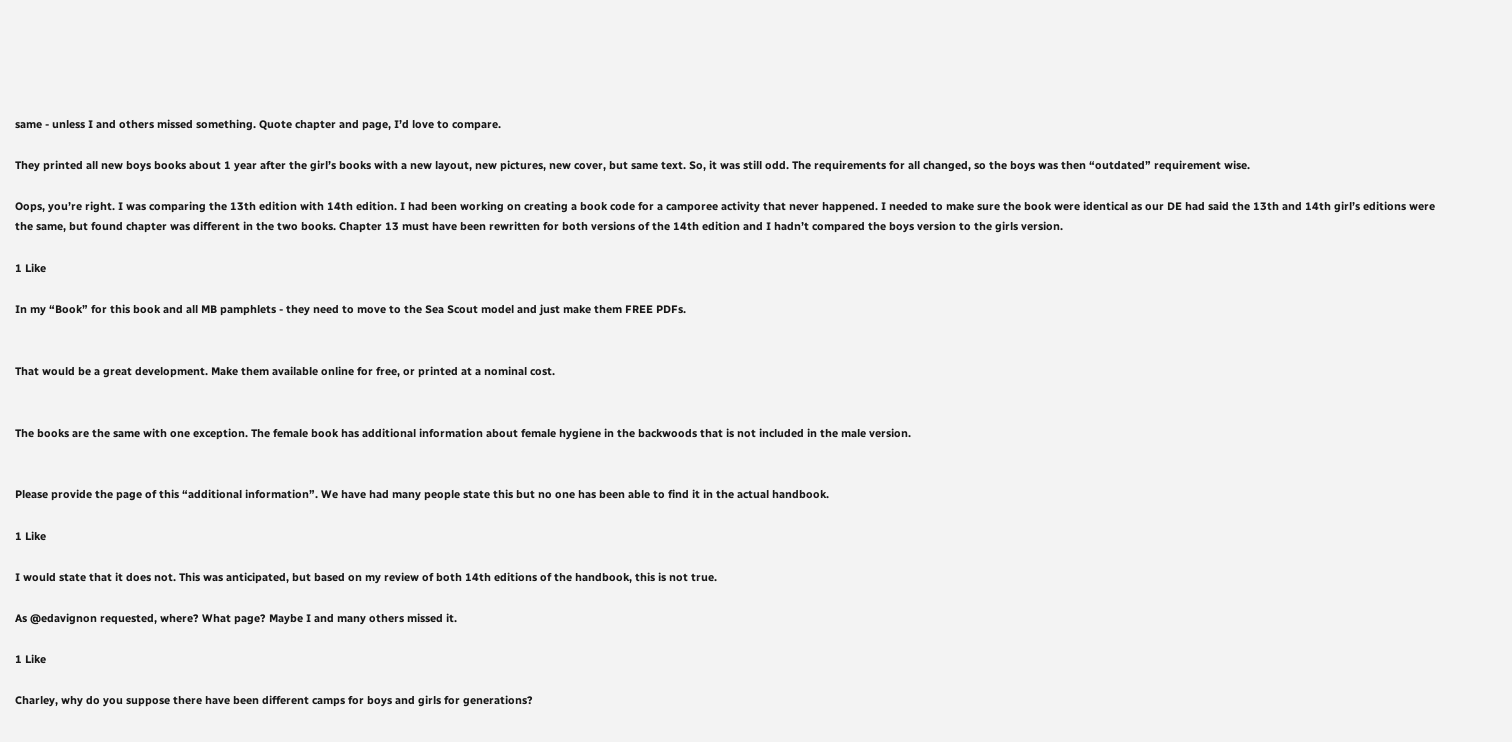same - unless I and others missed something. Quote chapter and page, I’d love to compare.

They printed all new boys books about 1 year after the girl’s books with a new layout, new pictures, new cover, but same text. So, it was still odd. The requirements for all changed, so the boys was then “outdated” requirement wise.

Oops, you’re right. I was comparing the 13th edition with 14th edition. I had been working on creating a book code for a camporee activity that never happened. I needed to make sure the book were identical as our DE had said the 13th and 14th girl’s editions were the same, but found chapter was different in the two books. Chapter 13 must have been rewritten for both versions of the 14th edition and I hadn’t compared the boys version to the girls version.

1 Like

In my “Book” for this book and all MB pamphlets - they need to move to the Sea Scout model and just make them FREE PDFs.


That would be a great development. Make them available online for free, or printed at a nominal cost.


The books are the same with one exception. The female book has additional information about female hygiene in the backwoods that is not included in the male version.


Please provide the page of this “additional information”. We have had many people state this but no one has been able to find it in the actual handbook.

1 Like

I would state that it does not. This was anticipated, but based on my review of both 14th editions of the handbook, this is not true.

As @edavignon requested, where? What page? Maybe I and many others missed it.

1 Like

Charley, why do you suppose there have been different camps for boys and girls for generations?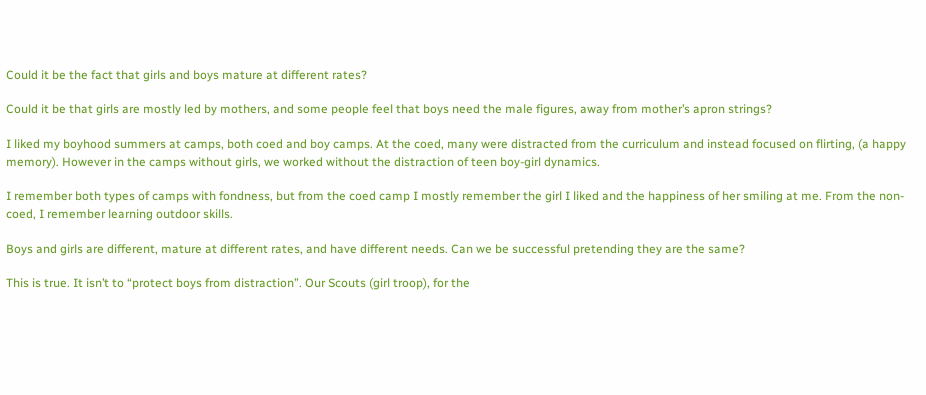Could it be the fact that girls and boys mature at different rates?

Could it be that girls are mostly led by mothers, and some people feel that boys need the male figures, away from mother’s apron strings?

I liked my boyhood summers at camps, both coed and boy camps. At the coed, many were distracted from the curriculum and instead focused on flirting, (a happy memory). However in the camps without girls, we worked without the distraction of teen boy-girl dynamics.

I remember both types of camps with fondness, but from the coed camp I mostly remember the girl I liked and the happiness of her smiling at me. From the non-coed, I remember learning outdoor skills.

Boys and girls are different, mature at different rates, and have different needs. Can we be successful pretending they are the same?

This is true. It isn’t to “protect boys from distraction”. Our Scouts (girl troop), for the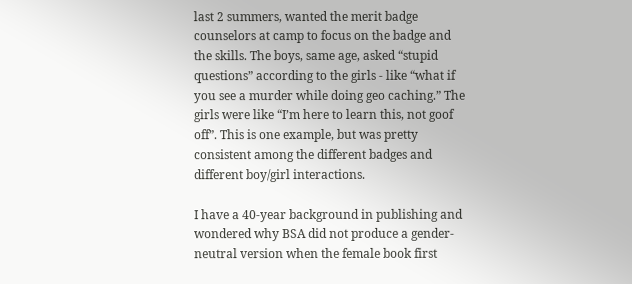last 2 summers, wanted the merit badge counselors at camp to focus on the badge and the skills. The boys, same age, asked “stupid questions” according to the girls - like “what if you see a murder while doing geo caching.” The girls were like “I’m here to learn this, not goof off”. This is one example, but was pretty consistent among the different badges and different boy/girl interactions.

I have a 40-year background in publishing and wondered why BSA did not produce a gender-neutral version when the female book first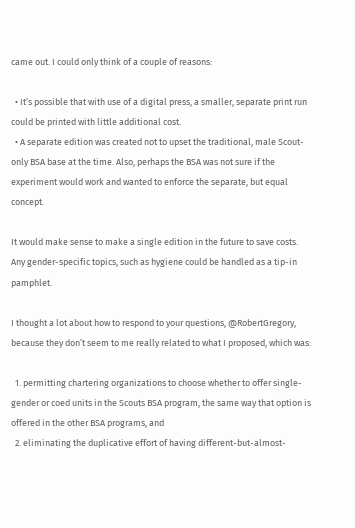came out. I could only think of a couple of reasons:

  • It’s possible that with use of a digital press, a smaller, separate print run could be printed with little additional cost.
  • A separate edition was created not to upset the traditional, male Scout-only BSA base at the time. Also, perhaps the BSA was not sure if the experiment would work and wanted to enforce the separate, but equal concept.

It would make sense to make a single edition in the future to save costs. Any gender-specific topics, such as hygiene could be handled as a tip-in pamphlet.

I thought a lot about how to respond to your questions, @RobertGregory, because they don’t seem to me really related to what I proposed, which was:

  1. permitting chartering organizations to choose whether to offer single-gender or coed units in the Scouts BSA program, the same way that option is offered in the other BSA programs, and
  2. eliminating the duplicative effort of having different-but-almost-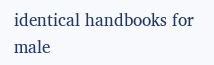identical handbooks for male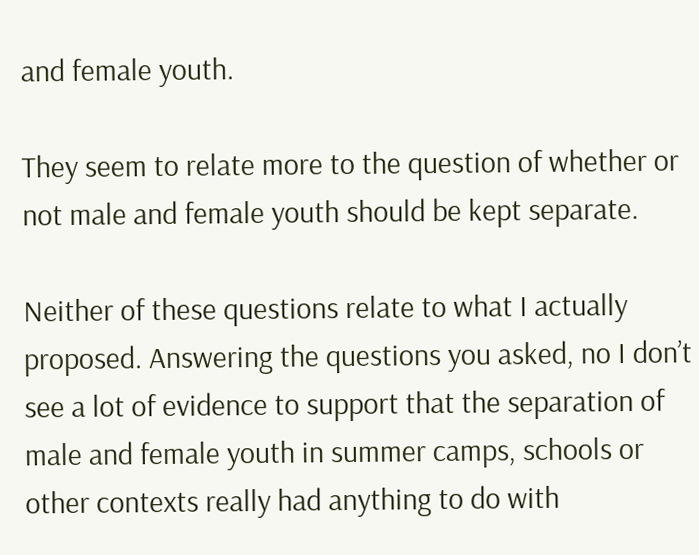and female youth.

They seem to relate more to the question of whether or not male and female youth should be kept separate.

Neither of these questions relate to what I actually proposed. Answering the questions you asked, no I don’t see a lot of evidence to support that the separation of male and female youth in summer camps, schools or other contexts really had anything to do with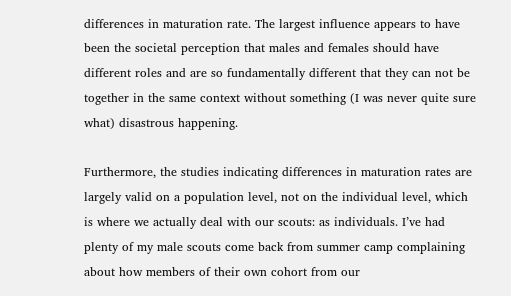differences in maturation rate. The largest influence appears to have been the societal perception that males and females should have different roles and are so fundamentally different that they can not be together in the same context without something (I was never quite sure what) disastrous happening.

Furthermore, the studies indicating differences in maturation rates are largely valid on a population level, not on the individual level, which is where we actually deal with our scouts: as individuals. I’ve had plenty of my male scouts come back from summer camp complaining about how members of their own cohort from our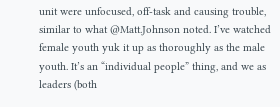unit were unfocused, off-task and causing trouble, similar to what @Matt.Johnson noted. I’ve watched female youth yuk it up as thoroughly as the male youth. It’s an “individual people” thing, and we as leaders (both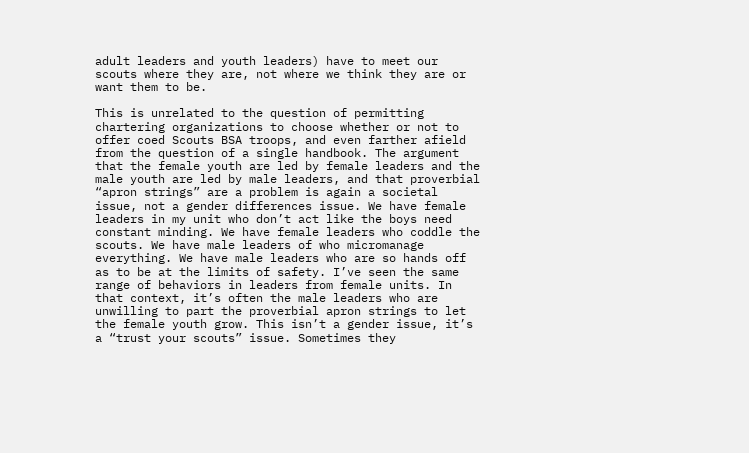adult leaders and youth leaders) have to meet our scouts where they are, not where we think they are or want them to be.

This is unrelated to the question of permitting chartering organizations to choose whether or not to offer coed Scouts BSA troops, and even farther afield from the question of a single handbook. The argument that the female youth are led by female leaders and the male youth are led by male leaders, and that proverbial “apron strings” are a problem is again a societal issue, not a gender differences issue. We have female leaders in my unit who don’t act like the boys need constant minding. We have female leaders who coddle the scouts. We have male leaders of who micromanage everything. We have male leaders who are so hands off as to be at the limits of safety. I’ve seen the same range of behaviors in leaders from female units. In that context, it’s often the male leaders who are unwilling to part the proverbial apron strings to let the female youth grow. This isn’t a gender issue, it’s a “trust your scouts” issue. Sometimes they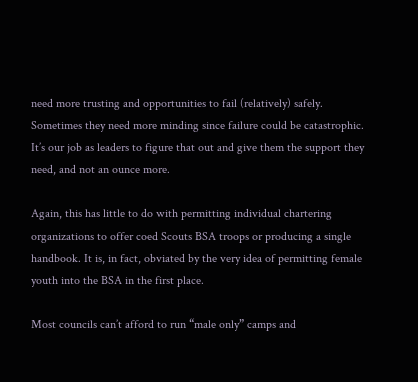need more trusting and opportunities to fail (relatively) safely. Sometimes they need more minding since failure could be catastrophic. It’s our job as leaders to figure that out and give them the support they need, and not an ounce more.

Again, this has little to do with permitting individual chartering organizations to offer coed Scouts BSA troops or producing a single handbook. It is, in fact, obviated by the very idea of permitting female youth into the BSA in the first place.

Most councils can’t afford to run “male only” camps and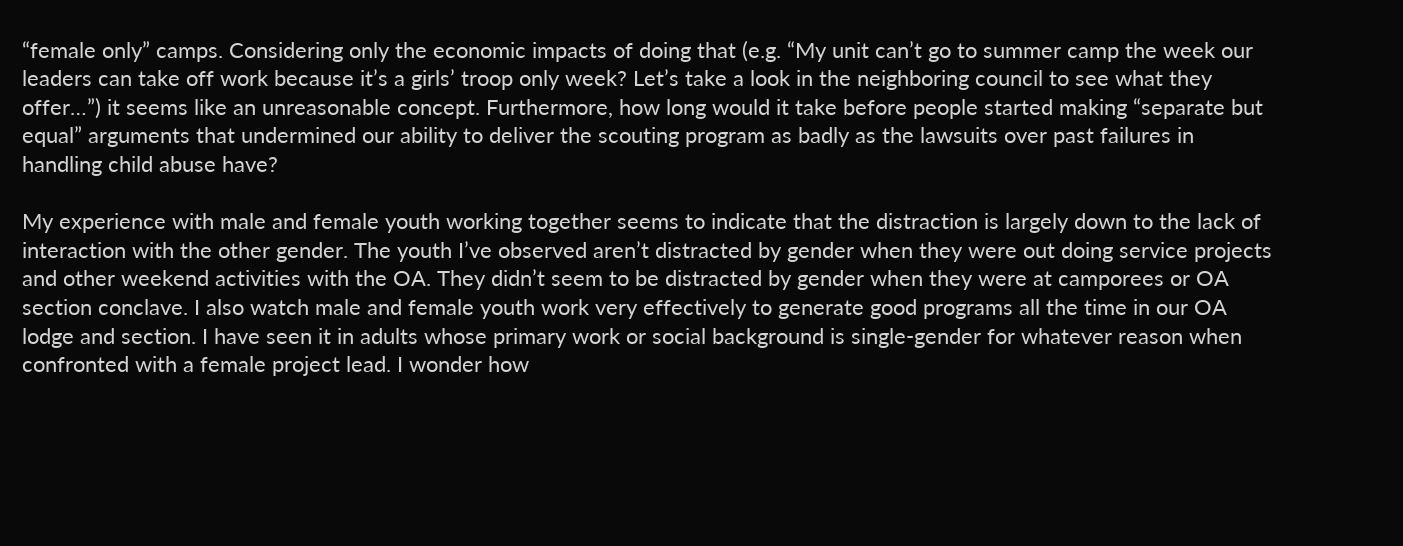“female only” camps. Considering only the economic impacts of doing that (e.g. “My unit can’t go to summer camp the week our leaders can take off work because it’s a girls’ troop only week? Let’s take a look in the neighboring council to see what they offer…”) it seems like an unreasonable concept. Furthermore, how long would it take before people started making “separate but equal” arguments that undermined our ability to deliver the scouting program as badly as the lawsuits over past failures in handling child abuse have?

My experience with male and female youth working together seems to indicate that the distraction is largely down to the lack of interaction with the other gender. The youth I’ve observed aren’t distracted by gender when they were out doing service projects and other weekend activities with the OA. They didn’t seem to be distracted by gender when they were at camporees or OA section conclave. I also watch male and female youth work very effectively to generate good programs all the time in our OA lodge and section. I have seen it in adults whose primary work or social background is single-gender for whatever reason when confronted with a female project lead. I wonder how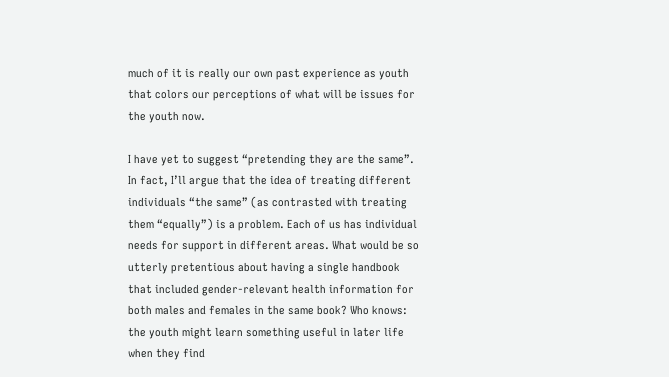much of it is really our own past experience as youth that colors our perceptions of what will be issues for the youth now.

I have yet to suggest “pretending they are the same”. In fact, I’ll argue that the idea of treating different individuals “the same” (as contrasted with treating them “equally”) is a problem. Each of us has individual needs for support in different areas. What would be so utterly pretentious about having a single handbook that included gender-relevant health information for both males and females in the same book? Who knows: the youth might learn something useful in later life when they find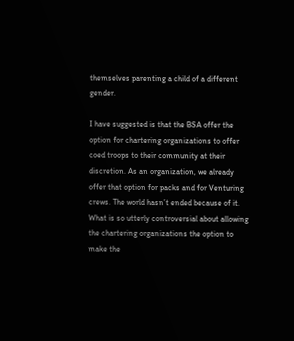themselves parenting a child of a different gender.

I have suggested is that the BSA offer the option for chartering organizations to offer coed troops to their community at their discretion. As an organization, we already offer that option for packs and for Venturing crews. The world hasn’t ended because of it. What is so utterly controversial about allowing the chartering organizations the option to make the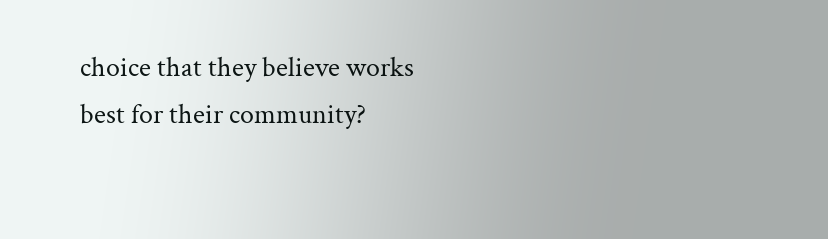choice that they believe works best for their community?